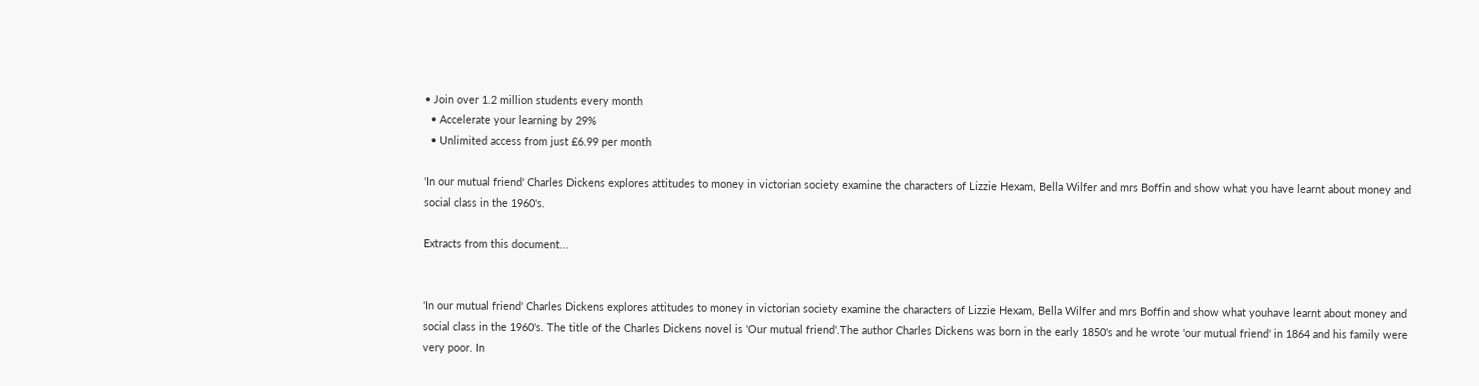• Join over 1.2 million students every month
  • Accelerate your learning by 29%
  • Unlimited access from just £6.99 per month

'In our mutual friend' Charles Dickens explores attitudes to money in victorian society examine the characters of Lizzie Hexam, Bella Wilfer and mrs Boffin and show what you have learnt about money and social class in the 1960's.

Extracts from this document...


'In our mutual friend' Charles Dickens explores attitudes to money in victorian society examine the characters of Lizzie Hexam, Bella Wilfer and mrs Boffin and show what youhave learnt about money and social class in the 1960's. The title of the Charles Dickens novel is 'Our mutual friend'.The author Charles Dickens was born in the early 1850's and he wrote 'our mutual friend' in 1864 and his family were very poor. In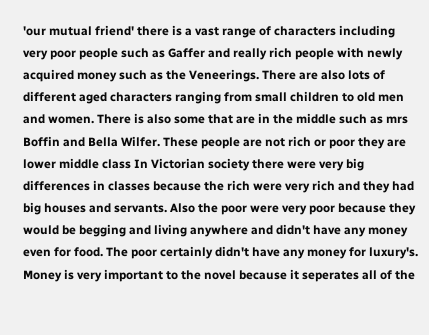'our mutual friend' there is a vast range of characters including very poor people such as Gaffer and really rich people with newly acquired money such as the Veneerings. There are also lots of different aged characters ranging from small children to old men and women. There is also some that are in the middle such as mrs Boffin and Bella Wilfer. These people are not rich or poor they are lower middle class In Victorian society there were very big differences in classes because the rich were very rich and they had big houses and servants. Also the poor were very poor because they would be begging and living anywhere and didn't have any money even for food. The poor certainly didn't have any money for luxury's. Money is very important to the novel because it seperates all of the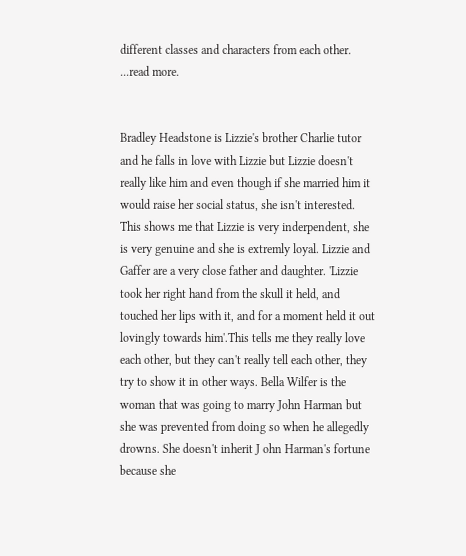different classes and characters from each other. ...read more.


Bradley Headstone is Lizzie's brother Charlie tutor and he falls in love with Lizzie but Lizzie doesn't really like him and even though if she married him it would raise her social status, she isn't interested. This shows me that Lizzie is very inderpendent, she is very genuine and she is extremly loyal. Lizzie and Gaffer are a very close father and daughter. 'Lizzie took her right hand from the skull it held, and touched her lips with it, and for a moment held it out lovingly towards him'.This tells me they really love each other, but they can't really tell each other, they try to show it in other ways. Bella Wilfer is the woman that was going to marry John Harman but she was prevented from doing so when he allegedly drowns. She doesn't inherit J ohn Harman's fortune because she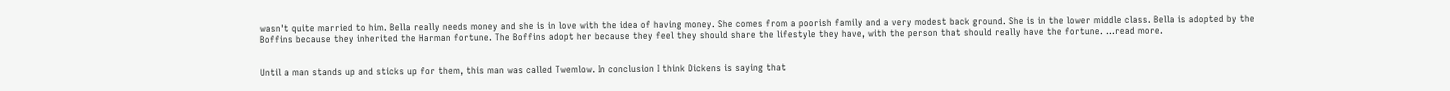wasn't quite married to him. Bella really needs money and she is in love with the idea of having money. She comes from a poorish family and a very modest back ground. She is in the lower middle class. Bella is adopted by the Boffins because they inherited the Harman fortune. The Boffins adopt her because they feel they should share the lifestyle they have, with the person that should really have the fortune. ...read more.


Until a man stands up and sticks up for them, this man was called Twemlow. In conclusion I think Dickens is saying that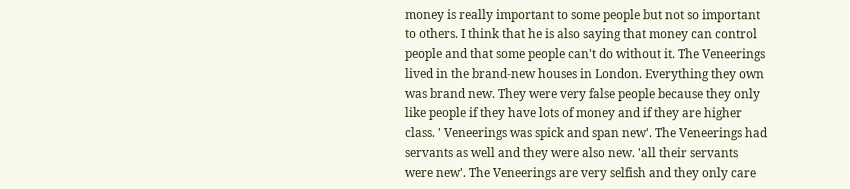money is really important to some people but not so important to others. I think that he is also saying that money can control people and that some people can't do without it. The Veneerings lived in the brand-new houses in London. Everything they own was brand new. They were very false people because they only like people if they have lots of money and if they are higher class. ' Veneerings was spick and span new'. The Veneerings had servants as well and they were also new. 'all their servants were new'. The Veneerings are very selfish and they only care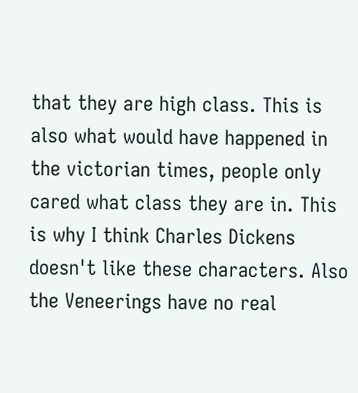that they are high class. This is also what would have happened in the victorian times, people only cared what class they are in. This is why I think Charles Dickens doesn't like these characters. Also the Veneerings have no real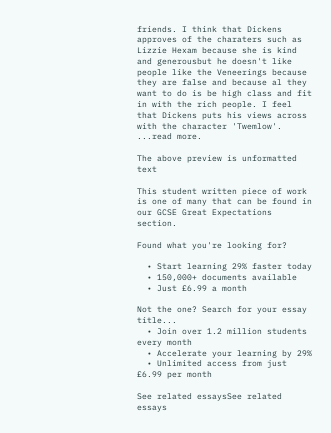friends. I think that Dickens approves of the charaters such as Lizzie Hexam because she is kind and generousbut he doesn't like people like the Veneerings because they are false and because al they want to do is be high class and fit in with the rich people. I feel that Dickens puts his views across with the character 'Twemlow'. ...read more.

The above preview is unformatted text

This student written piece of work is one of many that can be found in our GCSE Great Expectations section.

Found what you're looking for?

  • Start learning 29% faster today
  • 150,000+ documents available
  • Just £6.99 a month

Not the one? Search for your essay title...
  • Join over 1.2 million students every month
  • Accelerate your learning by 29%
  • Unlimited access from just £6.99 per month

See related essaysSee related essays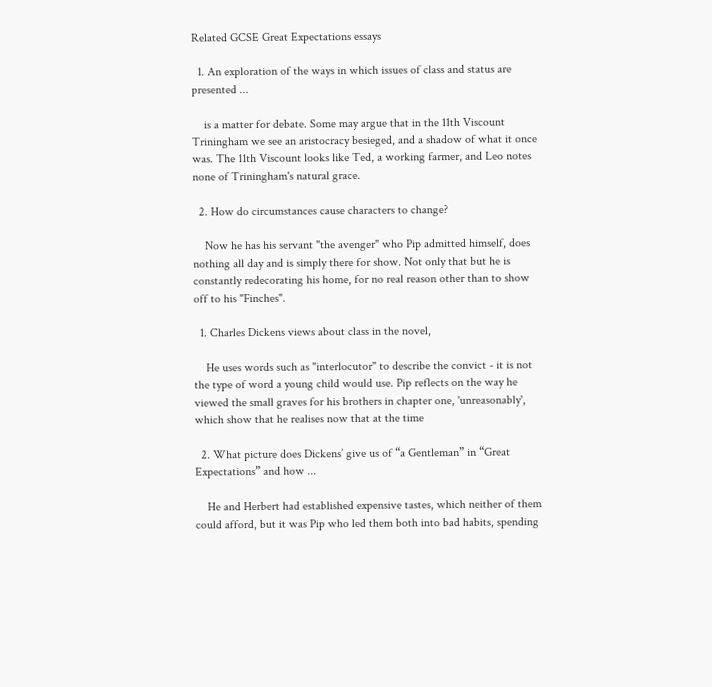Related GCSE Great Expectations essays

  1. An exploration of the ways in which issues of class and status are presented ...

    is a matter for debate. Some may argue that in the 11th Viscount Triningham we see an aristocracy besieged, and a shadow of what it once was. The 11th Viscount looks like Ted, a working farmer, and Leo notes none of Triningham's natural grace.

  2. How do circumstances cause characters to change?

    Now he has his servant "the avenger" who Pip admitted himself, does nothing all day and is simply there for show. Not only that but he is constantly redecorating his home, for no real reason other than to show off to his "Finches".

  1. Charles Dickens views about class in the novel,

    He uses words such as "interlocutor" to describe the convict - it is not the type of word a young child would use. Pip reflects on the way he viewed the small graves for his brothers in chapter one, 'unreasonably', which show that he realises now that at the time

  2. What picture does Dickens’ give us of “a Gentleman” in “Great Expectations” and how ...

    He and Herbert had established expensive tastes, which neither of them could afford, but it was Pip who led them both into bad habits, spending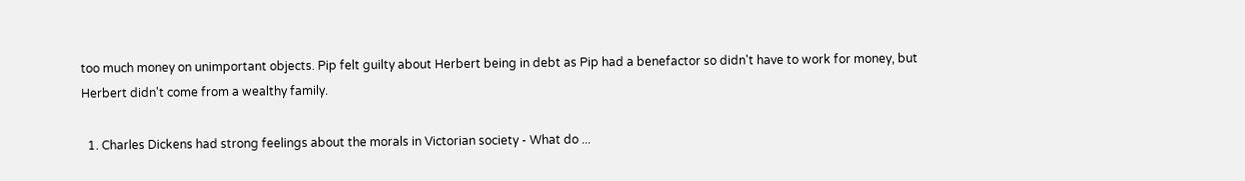too much money on unimportant objects. Pip felt guilty about Herbert being in debt as Pip had a benefactor so didn't have to work for money, but Herbert didn't come from a wealthy family.

  1. Charles Dickens had strong feelings about the morals in Victorian society - What do ...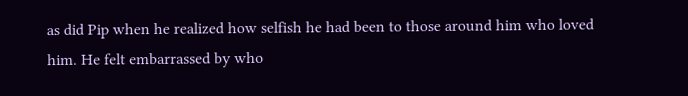as did Pip when he realized how selfish he had been to those around him who loved him. He felt embarrassed by who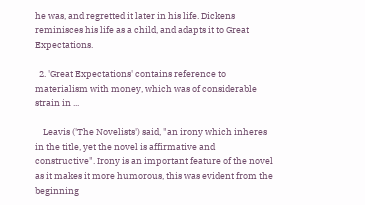he was, and regretted it later in his life. Dickens reminisces his life as a child, and adapts it to Great Expectations.

  2. 'Great Expectations' contains reference to materialism with money, which was of considerable strain in ...

    Leavis ('The Novelists') said, "an irony which inheres in the title, yet the novel is affirmative and constructive". Irony is an important feature of the novel as it makes it more humorous, this was evident from the beginning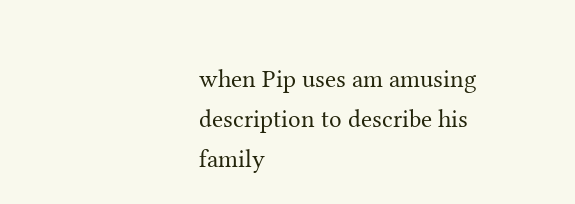when Pip uses am amusing description to describe his family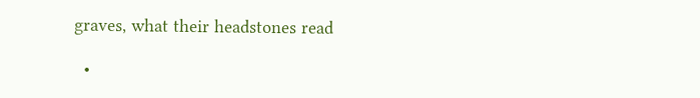graves, what their headstones read

  •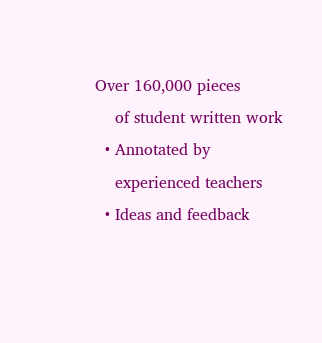Over 160,000 pieces
    of student written work
  • Annotated by
    experienced teachers
  • Ideas and feedback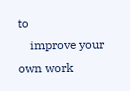to
    improve your own work